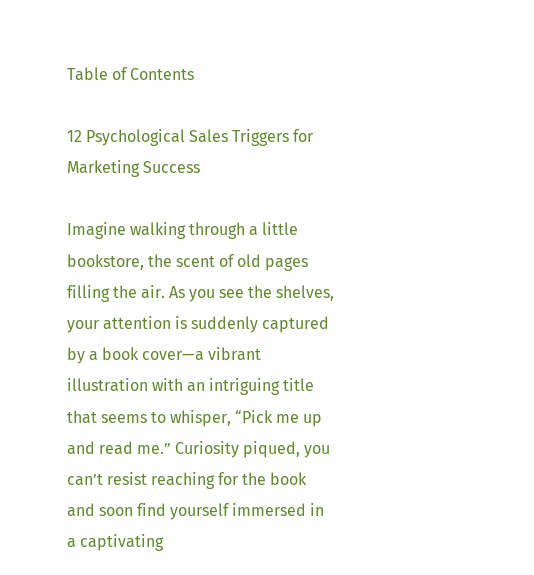Table of Contents

12 Psychological Sales Triggers for Marketing Success

Imagine walking through a little bookstore, the scent of old pages filling the air. As you see the shelves, your attention is suddenly captured by a book cover—a vibrant illustration with an intriguing title that seems to whisper, “Pick me up and read me.” Curiosity piqued, you can’t resist reaching for the book and soon find yourself immersed in a captivating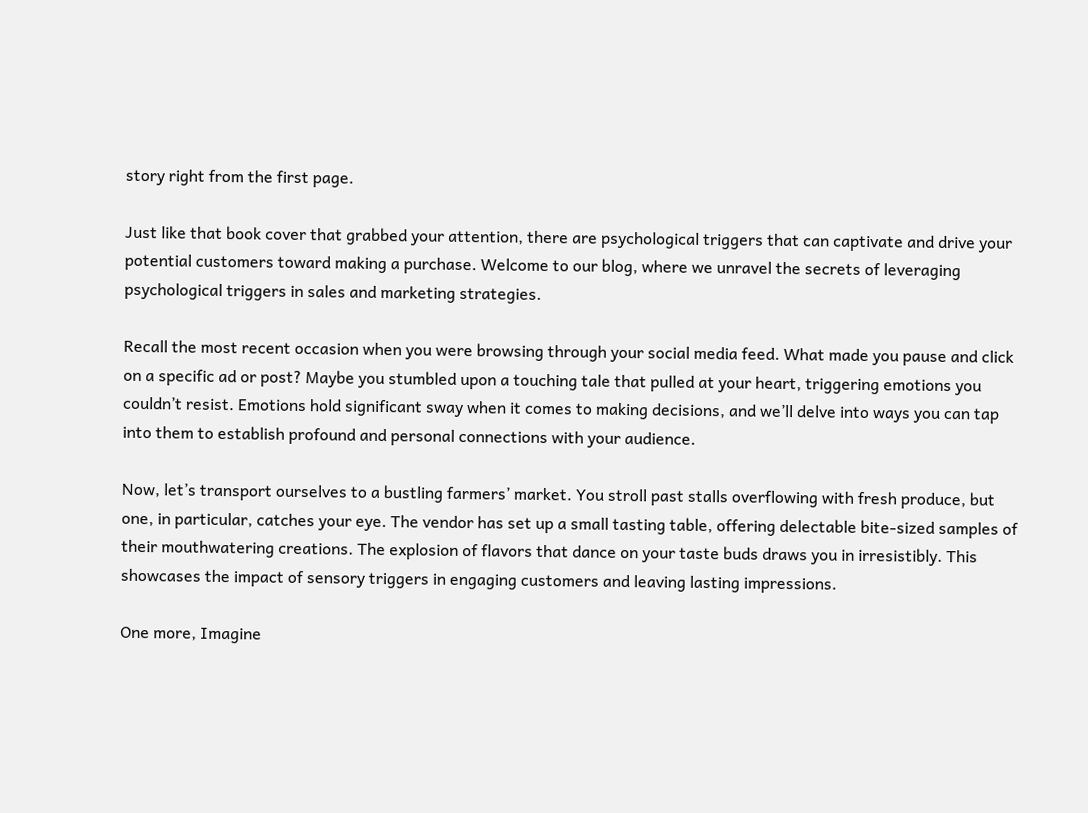story right from the first page.

Just like that book cover that grabbed your attention, there are psychological triggers that can captivate and drive your potential customers toward making a purchase. Welcome to our blog, where we unravel the secrets of leveraging psychological triggers in sales and marketing strategies.

Recall the most recent occasion when you were browsing through your social media feed. What made you pause and click on a specific ad or post? Maybe you stumbled upon a touching tale that pulled at your heart, triggering emotions you couldn’t resist. Emotions hold significant sway when it comes to making decisions, and we’ll delve into ways you can tap into them to establish profound and personal connections with your audience.

Now, let’s transport ourselves to a bustling farmers’ market. You stroll past stalls overflowing with fresh produce, but one, in particular, catches your eye. The vendor has set up a small tasting table, offering delectable bite-sized samples of their mouthwatering creations. The explosion of flavors that dance on your taste buds draws you in irresistibly. This showcases the impact of sensory triggers in engaging customers and leaving lasting impressions.

One more, Imagine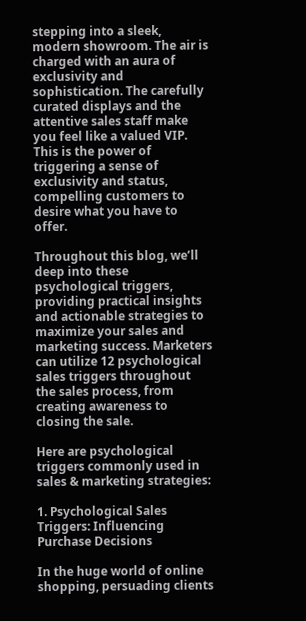stepping into a sleek, modern showroom. The air is charged with an aura of exclusivity and sophistication. The carefully curated displays and the attentive sales staff make you feel like a valued VIP. This is the power of triggering a sense of exclusivity and status, compelling customers to desire what you have to offer.

Throughout this blog, we’ll deep into these psychological triggers, providing practical insights and actionable strategies to maximize your sales and marketing success. Marketers can utilize 12 psychological sales triggers throughout the sales process, from creating awareness to closing the sale.

Here are psychological triggers commonly used in sales & marketing strategies:

1. Psychological Sales Triggers: Influencing Purchase Decisions

In the huge world of online shopping, persuading clients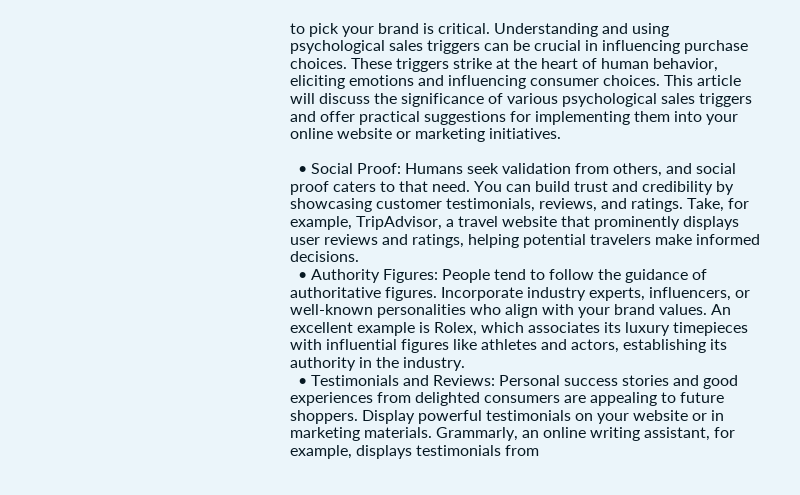to pick your brand is critical. Understanding and using psychological sales triggers can be crucial in influencing purchase choices. These triggers strike at the heart of human behavior, eliciting emotions and influencing consumer choices. This article will discuss the significance of various psychological sales triggers and offer practical suggestions for implementing them into your online website or marketing initiatives.

  • Social Proof: Humans seek validation from others, and social proof caters to that need. You can build trust and credibility by showcasing customer testimonials, reviews, and ratings. Take, for example, TripAdvisor, a travel website that prominently displays user reviews and ratings, helping potential travelers make informed decisions.
  • Authority Figures: People tend to follow the guidance of authoritative figures. Incorporate industry experts, influencers, or well-known personalities who align with your brand values. An excellent example is Rolex, which associates its luxury timepieces with influential figures like athletes and actors, establishing its authority in the industry.
  • Testimonials and Reviews: Personal success stories and good experiences from delighted consumers are appealing to future shoppers. Display powerful testimonials on your website or in marketing materials. Grammarly, an online writing assistant, for example, displays testimonials from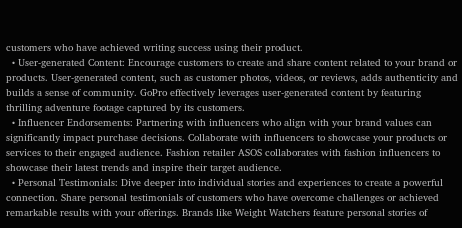customers who have achieved writing success using their product.
  • User-generated Content: Encourage customers to create and share content related to your brand or products. User-generated content, such as customer photos, videos, or reviews, adds authenticity and builds a sense of community. GoPro effectively leverages user-generated content by featuring thrilling adventure footage captured by its customers.
  • Influencer Endorsements: Partnering with influencers who align with your brand values can significantly impact purchase decisions. Collaborate with influencers to showcase your products or services to their engaged audience. Fashion retailer ASOS collaborates with fashion influencers to showcase their latest trends and inspire their target audience.
  • Personal Testimonials: Dive deeper into individual stories and experiences to create a powerful connection. Share personal testimonials of customers who have overcome challenges or achieved remarkable results with your offerings. Brands like Weight Watchers feature personal stories of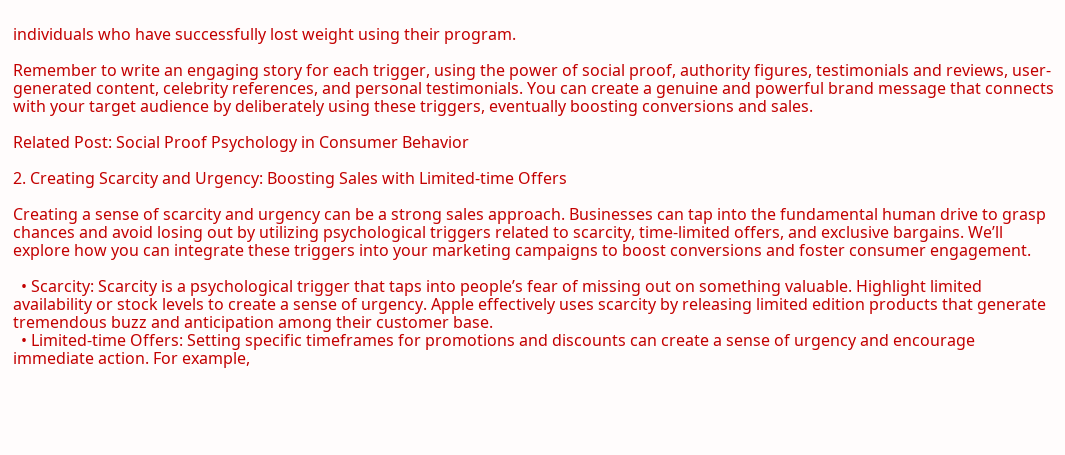individuals who have successfully lost weight using their program.

Remember to write an engaging story for each trigger, using the power of social proof, authority figures, testimonials and reviews, user-generated content, celebrity references, and personal testimonials. You can create a genuine and powerful brand message that connects with your target audience by deliberately using these triggers, eventually boosting conversions and sales.

Related Post: Social Proof Psychology in Consumer Behavior

2. Creating Scarcity and Urgency: Boosting Sales with Limited-time Offers

Creating a sense of scarcity and urgency can be a strong sales approach. Businesses can tap into the fundamental human drive to grasp chances and avoid losing out by utilizing psychological triggers related to scarcity, time-limited offers, and exclusive bargains. We’ll explore how you can integrate these triggers into your marketing campaigns to boost conversions and foster consumer engagement.

  • Scarcity: Scarcity is a psychological trigger that taps into people’s fear of missing out on something valuable. Highlight limited availability or stock levels to create a sense of urgency. Apple effectively uses scarcity by releasing limited edition products that generate tremendous buzz and anticipation among their customer base.
  • Limited-time Offers: Setting specific timeframes for promotions and discounts can create a sense of urgency and encourage immediate action. For example,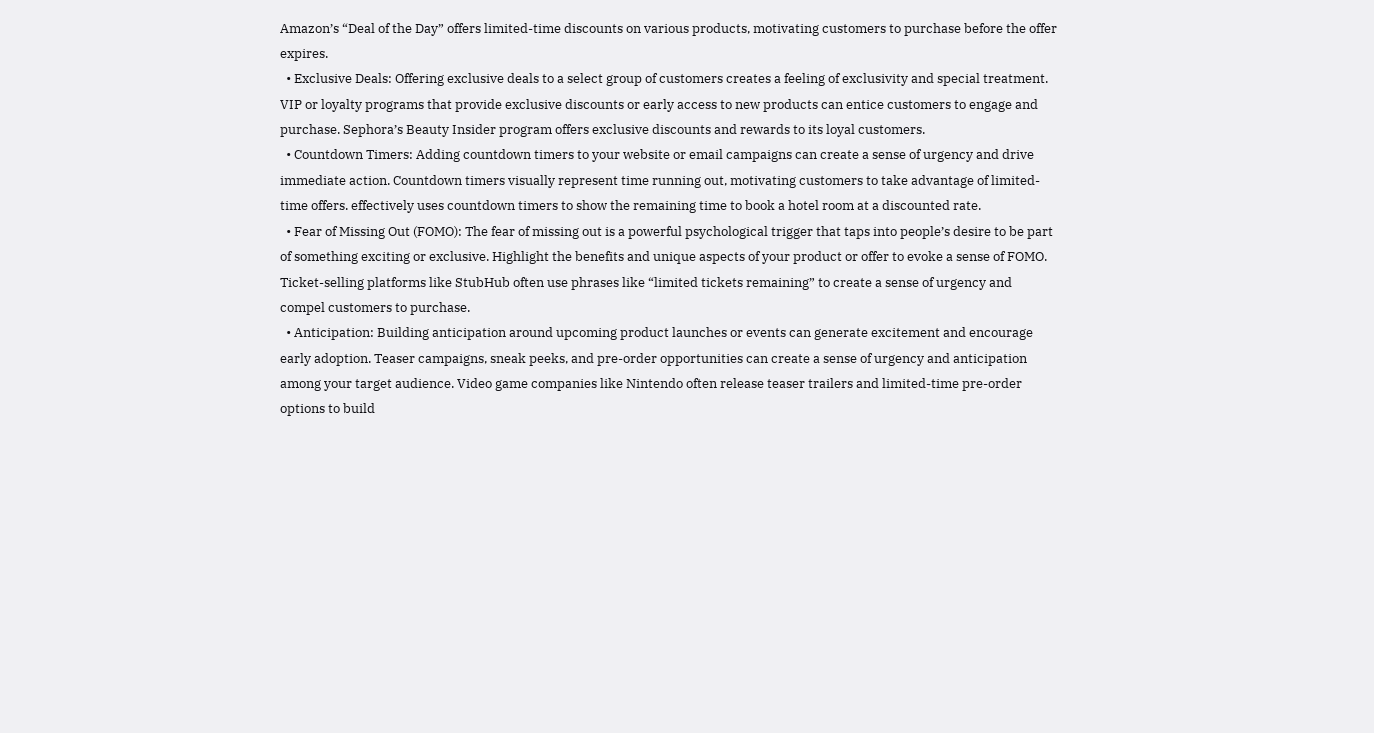Amazon’s “Deal of the Day” offers limited-time discounts on various products, motivating customers to purchase before the offer expires.
  • Exclusive Deals: Offering exclusive deals to a select group of customers creates a feeling of exclusivity and special treatment. VIP or loyalty programs that provide exclusive discounts or early access to new products can entice customers to engage and purchase. Sephora’s Beauty Insider program offers exclusive discounts and rewards to its loyal customers.
  • Countdown Timers: Adding countdown timers to your website or email campaigns can create a sense of urgency and drive immediate action. Countdown timers visually represent time running out, motivating customers to take advantage of limited-time offers. effectively uses countdown timers to show the remaining time to book a hotel room at a discounted rate.
  • Fear of Missing Out (FOMO): The fear of missing out is a powerful psychological trigger that taps into people’s desire to be part of something exciting or exclusive. Highlight the benefits and unique aspects of your product or offer to evoke a sense of FOMO. Ticket-selling platforms like StubHub often use phrases like “limited tickets remaining” to create a sense of urgency and compel customers to purchase.
  • Anticipation: Building anticipation around upcoming product launches or events can generate excitement and encourage early adoption. Teaser campaigns, sneak peeks, and pre-order opportunities can create a sense of urgency and anticipation among your target audience. Video game companies like Nintendo often release teaser trailers and limited-time pre-order options to build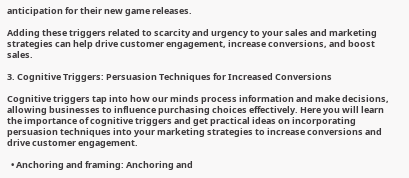anticipation for their new game releases.

Adding these triggers related to scarcity and urgency to your sales and marketing strategies can help drive customer engagement, increase conversions, and boost sales.

3. Cognitive Triggers: Persuasion Techniques for Increased Conversions

Cognitive triggers tap into how our minds process information and make decisions, allowing businesses to influence purchasing choices effectively. Here you will learn the importance of cognitive triggers and get practical ideas on incorporating persuasion techniques into your marketing strategies to increase conversions and drive customer engagement.

  • Anchoring and framing: Anchoring and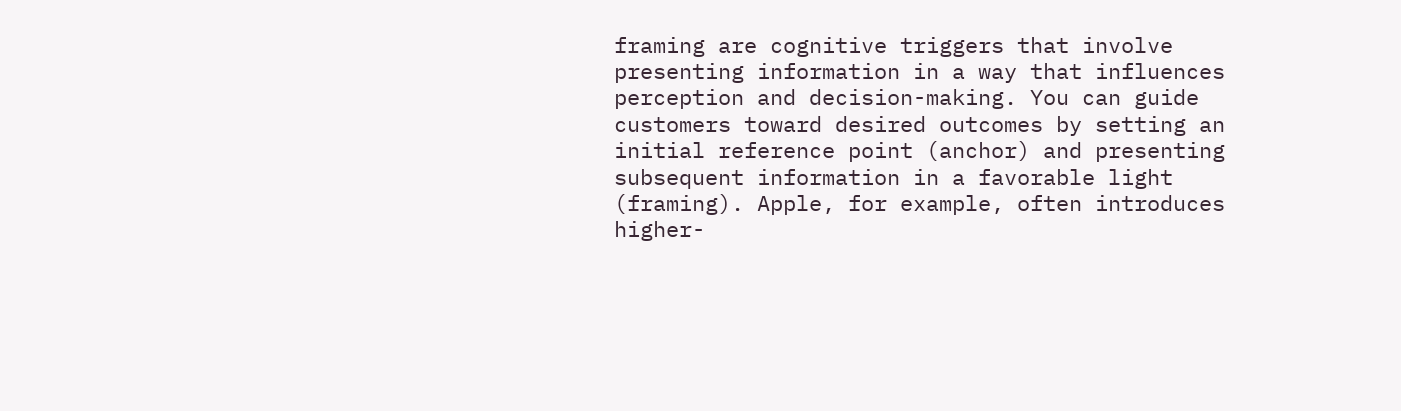framing are cognitive triggers that involve presenting information in a way that influences perception and decision-making. You can guide customers toward desired outcomes by setting an initial reference point (anchor) and presenting subsequent information in a favorable light (framing). Apple, for example, often introduces higher-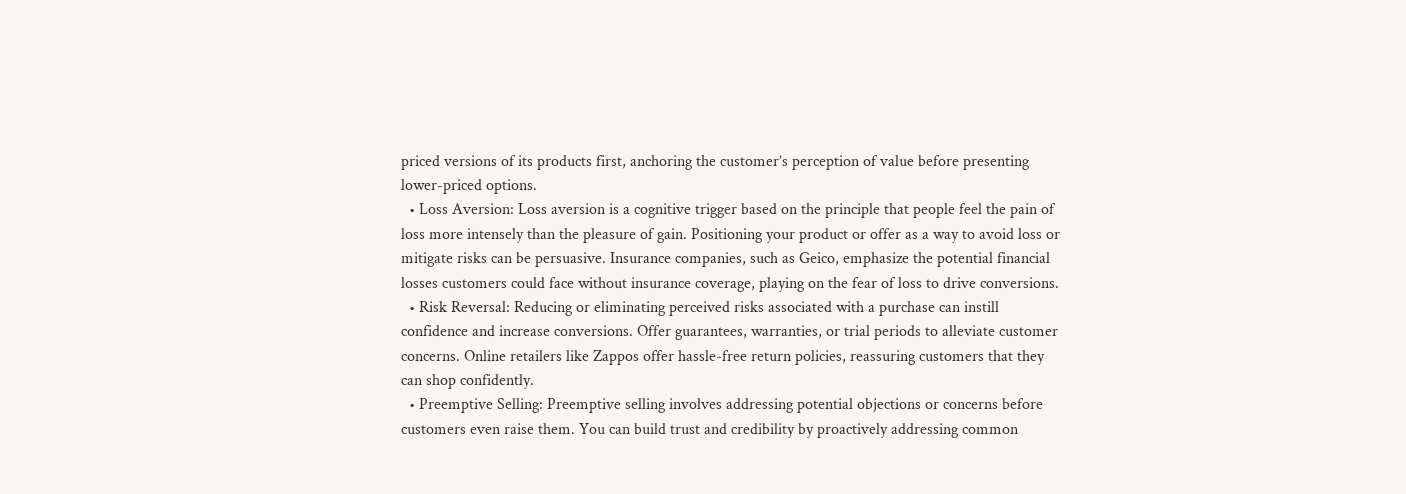priced versions of its products first, anchoring the customer’s perception of value before presenting lower-priced options.
  • Loss Aversion: Loss aversion is a cognitive trigger based on the principle that people feel the pain of loss more intensely than the pleasure of gain. Positioning your product or offer as a way to avoid loss or mitigate risks can be persuasive. Insurance companies, such as Geico, emphasize the potential financial losses customers could face without insurance coverage, playing on the fear of loss to drive conversions.
  • Risk Reversal: Reducing or eliminating perceived risks associated with a purchase can instill confidence and increase conversions. Offer guarantees, warranties, or trial periods to alleviate customer concerns. Online retailers like Zappos offer hassle-free return policies, reassuring customers that they can shop confidently.
  • Preemptive Selling: Preemptive selling involves addressing potential objections or concerns before customers even raise them. You can build trust and credibility by proactively addressing common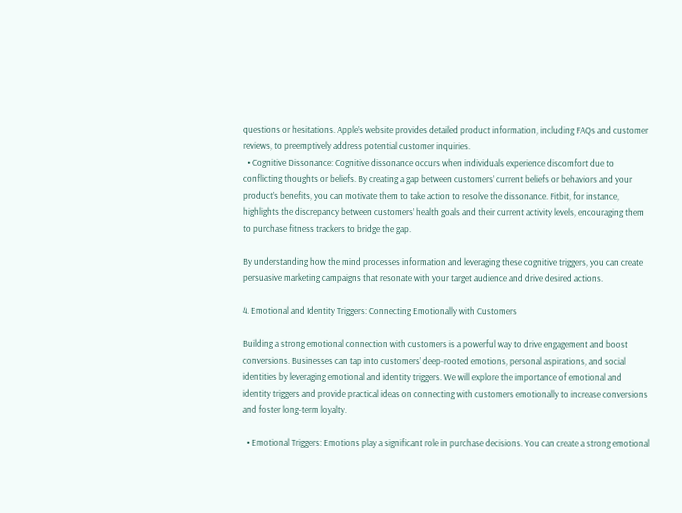questions or hesitations. Apple’s website provides detailed product information, including FAQs and customer reviews, to preemptively address potential customer inquiries.
  • Cognitive Dissonance: Cognitive dissonance occurs when individuals experience discomfort due to conflicting thoughts or beliefs. By creating a gap between customers’ current beliefs or behaviors and your product’s benefits, you can motivate them to take action to resolve the dissonance. Fitbit, for instance, highlights the discrepancy between customers’ health goals and their current activity levels, encouraging them to purchase fitness trackers to bridge the gap.

By understanding how the mind processes information and leveraging these cognitive triggers, you can create persuasive marketing campaigns that resonate with your target audience and drive desired actions.

4. Emotional and Identity Triggers: Connecting Emotionally with Customers

Building a strong emotional connection with customers is a powerful way to drive engagement and boost conversions. Businesses can tap into customers’ deep-rooted emotions, personal aspirations, and social identities by leveraging emotional and identity triggers. We will explore the importance of emotional and identity triggers and provide practical ideas on connecting with customers emotionally to increase conversions and foster long-term loyalty.

  • Emotional Triggers: Emotions play a significant role in purchase decisions. You can create a strong emotional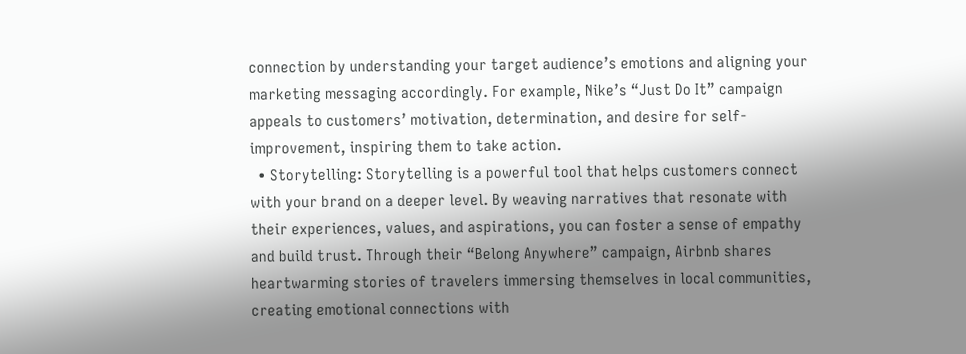connection by understanding your target audience’s emotions and aligning your marketing messaging accordingly. For example, Nike’s “Just Do It” campaign appeals to customers’ motivation, determination, and desire for self-improvement, inspiring them to take action.
  • Storytelling: Storytelling is a powerful tool that helps customers connect with your brand on a deeper level. By weaving narratives that resonate with their experiences, values, and aspirations, you can foster a sense of empathy and build trust. Through their “Belong Anywhere” campaign, Airbnb shares heartwarming stories of travelers immersing themselves in local communities, creating emotional connections with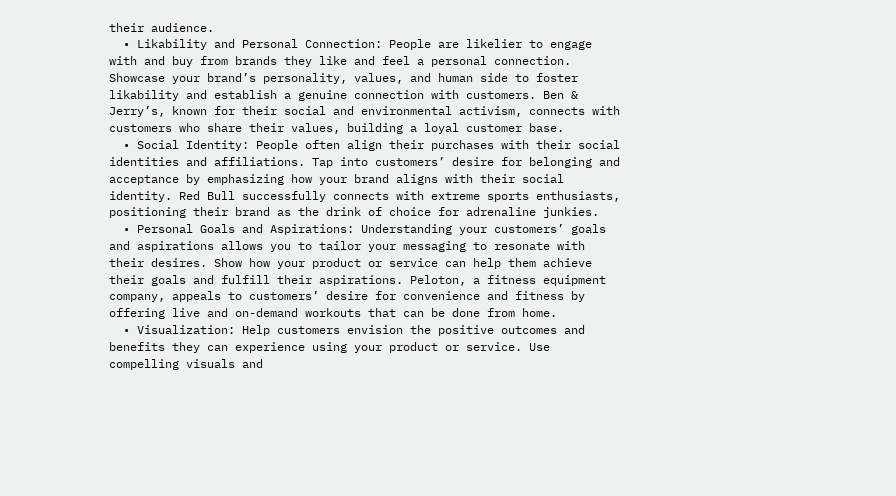their audience.
  • Likability and Personal Connection: People are likelier to engage with and buy from brands they like and feel a personal connection. Showcase your brand’s personality, values, and human side to foster likability and establish a genuine connection with customers. Ben & Jerry’s, known for their social and environmental activism, connects with customers who share their values, building a loyal customer base.
  • Social Identity: People often align their purchases with their social identities and affiliations. Tap into customers’ desire for belonging and acceptance by emphasizing how your brand aligns with their social identity. Red Bull successfully connects with extreme sports enthusiasts, positioning their brand as the drink of choice for adrenaline junkies.
  • Personal Goals and Aspirations: Understanding your customers’ goals and aspirations allows you to tailor your messaging to resonate with their desires. Show how your product or service can help them achieve their goals and fulfill their aspirations. Peloton, a fitness equipment company, appeals to customers’ desire for convenience and fitness by offering live and on-demand workouts that can be done from home.
  • Visualization: Help customers envision the positive outcomes and benefits they can experience using your product or service. Use compelling visuals and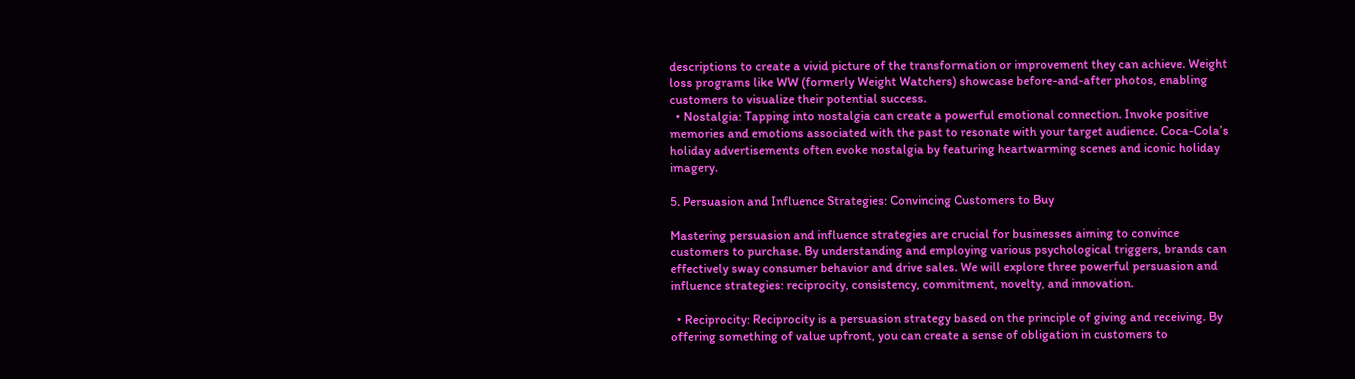descriptions to create a vivid picture of the transformation or improvement they can achieve. Weight loss programs like WW (formerly Weight Watchers) showcase before-and-after photos, enabling customers to visualize their potential success.
  • Nostalgia: Tapping into nostalgia can create a powerful emotional connection. Invoke positive memories and emotions associated with the past to resonate with your target audience. Coca-Cola’s holiday advertisements often evoke nostalgia by featuring heartwarming scenes and iconic holiday imagery.

5. Persuasion and Influence Strategies: Convincing Customers to Buy

Mastering persuasion and influence strategies are crucial for businesses aiming to convince customers to purchase. By understanding and employing various psychological triggers, brands can effectively sway consumer behavior and drive sales. We will explore three powerful persuasion and influence strategies: reciprocity, consistency, commitment, novelty, and innovation.

  • Reciprocity: Reciprocity is a persuasion strategy based on the principle of giving and receiving. By offering something of value upfront, you can create a sense of obligation in customers to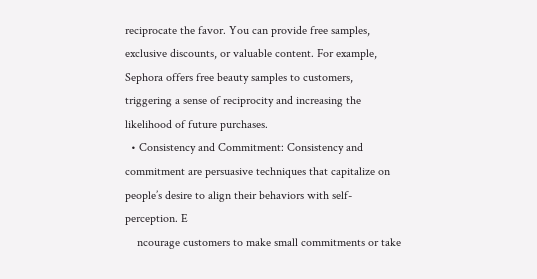reciprocate the favor. You can provide free samples, exclusive discounts, or valuable content. For example, Sephora offers free beauty samples to customers, triggering a sense of reciprocity and increasing the likelihood of future purchases.
  • Consistency and Commitment: Consistency and commitment are persuasive techniques that capitalize on people’s desire to align their behaviors with self-perception. E
    ncourage customers to make small commitments or take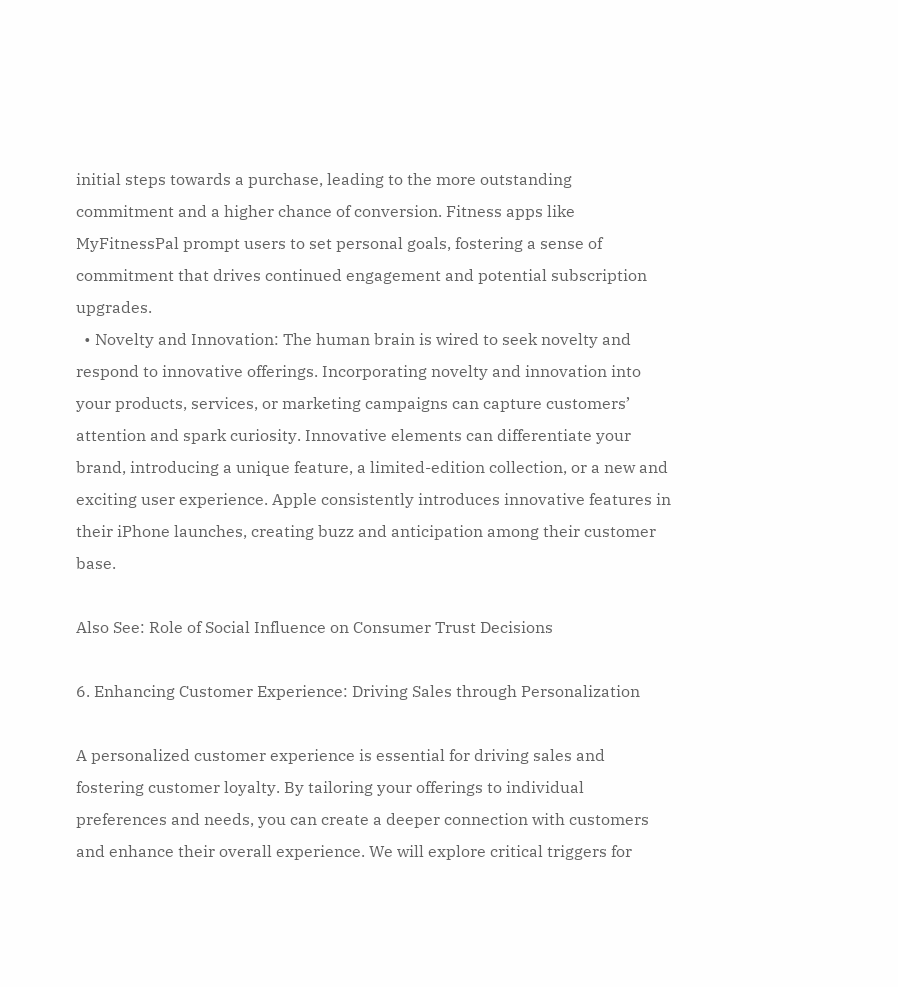initial steps towards a purchase, leading to the more outstanding commitment and a higher chance of conversion. Fitness apps like MyFitnessPal prompt users to set personal goals, fostering a sense of commitment that drives continued engagement and potential subscription upgrades.
  • Novelty and Innovation: The human brain is wired to seek novelty and respond to innovative offerings. Incorporating novelty and innovation into your products, services, or marketing campaigns can capture customers’ attention and spark curiosity. Innovative elements can differentiate your brand, introducing a unique feature, a limited-edition collection, or a new and exciting user experience. Apple consistently introduces innovative features in their iPhone launches, creating buzz and anticipation among their customer base.

Also See: Role of Social Influence on Consumer Trust Decisions

6. Enhancing Customer Experience: Driving Sales through Personalization

A personalized customer experience is essential for driving sales and fostering customer loyalty. By tailoring your offerings to individual preferences and needs, you can create a deeper connection with customers and enhance their overall experience. We will explore critical triggers for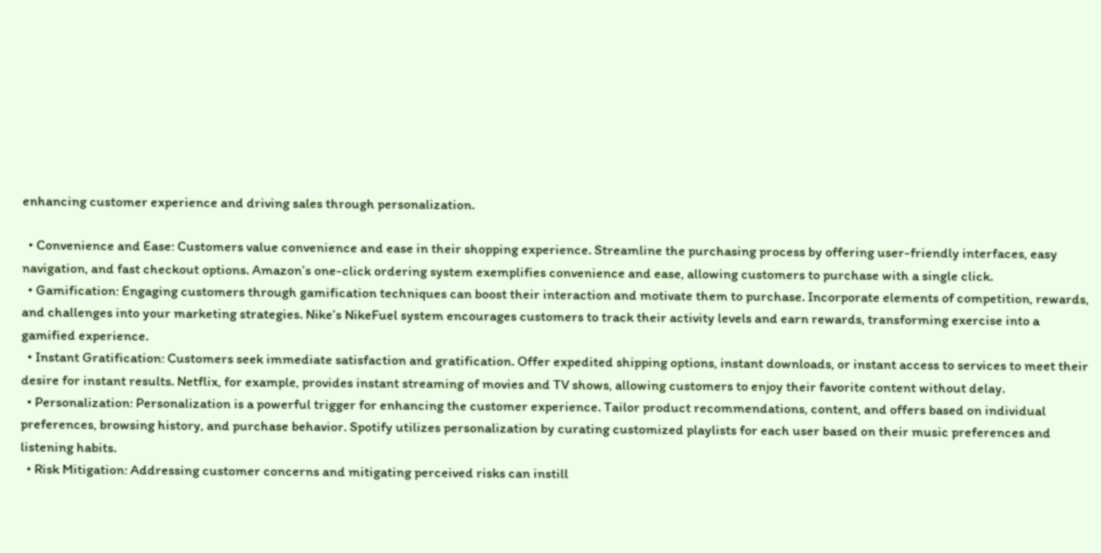enhancing customer experience and driving sales through personalization.

  • Convenience and Ease: Customers value convenience and ease in their shopping experience. Streamline the purchasing process by offering user-friendly interfaces, easy navigation, and fast checkout options. Amazon’s one-click ordering system exemplifies convenience and ease, allowing customers to purchase with a single click.
  • Gamification: Engaging customers through gamification techniques can boost their interaction and motivate them to purchase. Incorporate elements of competition, rewards, and challenges into your marketing strategies. Nike’s NikeFuel system encourages customers to track their activity levels and earn rewards, transforming exercise into a gamified experience.
  • Instant Gratification: Customers seek immediate satisfaction and gratification. Offer expedited shipping options, instant downloads, or instant access to services to meet their desire for instant results. Netflix, for example, provides instant streaming of movies and TV shows, allowing customers to enjoy their favorite content without delay.
  • Personalization: Personalization is a powerful trigger for enhancing the customer experience. Tailor product recommendations, content, and offers based on individual preferences, browsing history, and purchase behavior. Spotify utilizes personalization by curating customized playlists for each user based on their music preferences and listening habits.
  • Risk Mitigation: Addressing customer concerns and mitigating perceived risks can instill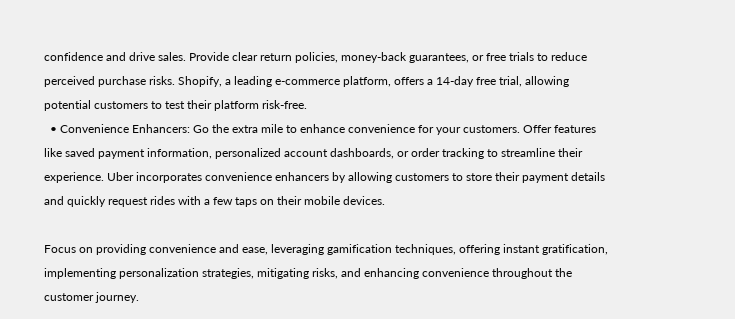confidence and drive sales. Provide clear return policies, money-back guarantees, or free trials to reduce perceived purchase risks. Shopify, a leading e-commerce platform, offers a 14-day free trial, allowing potential customers to test their platform risk-free.
  • Convenience Enhancers: Go the extra mile to enhance convenience for your customers. Offer features like saved payment information, personalized account dashboards, or order tracking to streamline their experience. Uber incorporates convenience enhancers by allowing customers to store their payment details and quickly request rides with a few taps on their mobile devices.

Focus on providing convenience and ease, leveraging gamification techniques, offering instant gratification, implementing personalization strategies, mitigating risks, and enhancing convenience throughout the customer journey.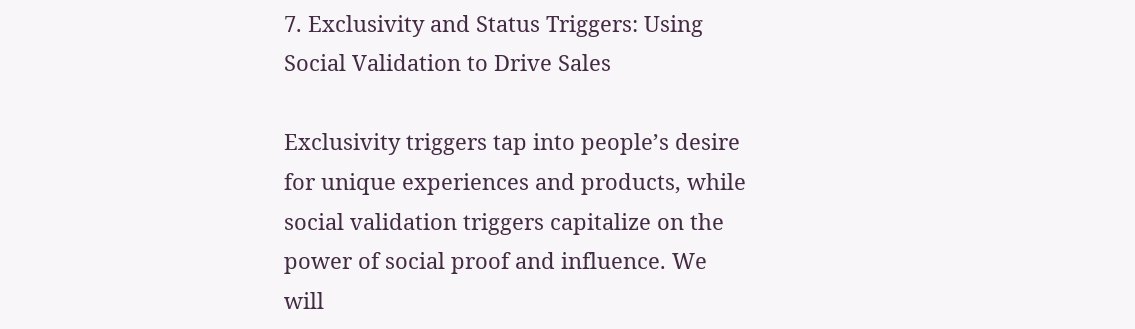7. Exclusivity and Status Triggers: Using Social Validation to Drive Sales

Exclusivity triggers tap into people’s desire for unique experiences and products, while social validation triggers capitalize on the power of social proof and influence. We will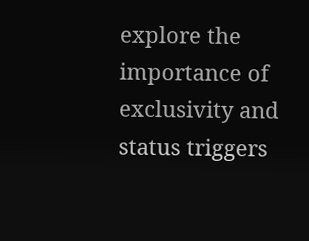explore the importance of exclusivity and status triggers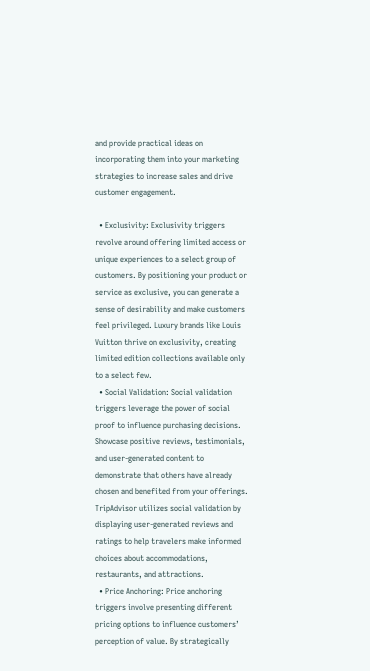and provide practical ideas on incorporating them into your marketing strategies to increase sales and drive customer engagement.

  • Exclusivity: Exclusivity triggers revolve around offering limited access or unique experiences to a select group of customers. By positioning your product or service as exclusive, you can generate a sense of desirability and make customers feel privileged. Luxury brands like Louis Vuitton thrive on exclusivity, creating limited edition collections available only to a select few.
  • Social Validation: Social validation triggers leverage the power of social proof to influence purchasing decisions. Showcase positive reviews, testimonials, and user-generated content to demonstrate that others have already chosen and benefited from your offerings. TripAdvisor utilizes social validation by displaying user-generated reviews and ratings to help travelers make informed choices about accommodations, restaurants, and attractions.
  • Price Anchoring: Price anchoring triggers involve presenting different pricing options to influence customers’ perception of value. By strategically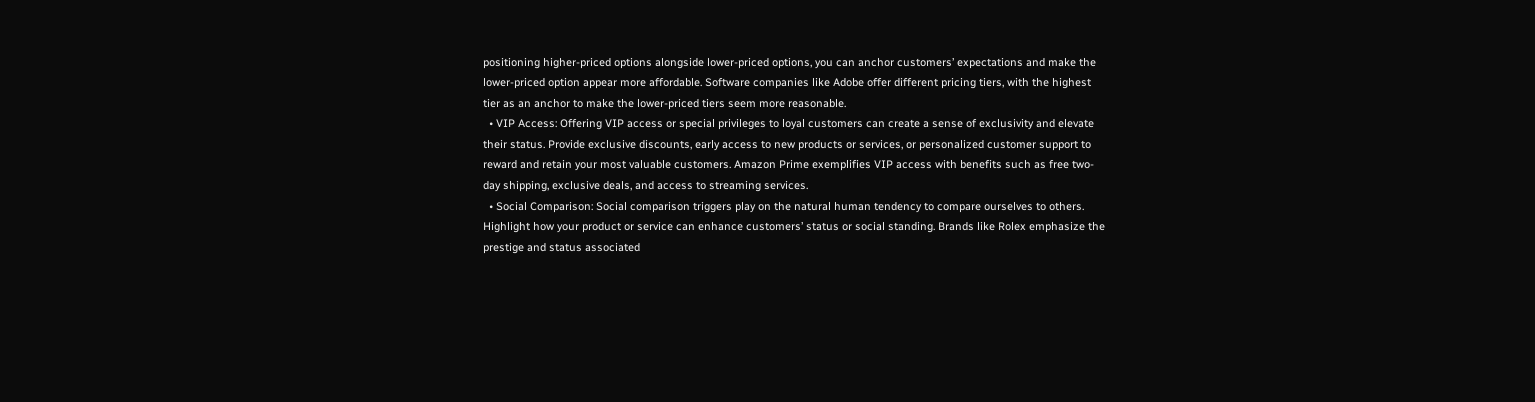positioning higher-priced options alongside lower-priced options, you can anchor customers’ expectations and make the lower-priced option appear more affordable. Software companies like Adobe offer different pricing tiers, with the highest tier as an anchor to make the lower-priced tiers seem more reasonable.
  • VIP Access: Offering VIP access or special privileges to loyal customers can create a sense of exclusivity and elevate their status. Provide exclusive discounts, early access to new products or services, or personalized customer support to reward and retain your most valuable customers. Amazon Prime exemplifies VIP access with benefits such as free two-day shipping, exclusive deals, and access to streaming services.
  • Social Comparison: Social comparison triggers play on the natural human tendency to compare ourselves to others. Highlight how your product or service can enhance customers’ status or social standing. Brands like Rolex emphasize the prestige and status associated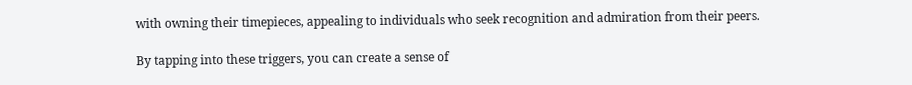with owning their timepieces, appealing to individuals who seek recognition and admiration from their peers.

By tapping into these triggers, you can create a sense of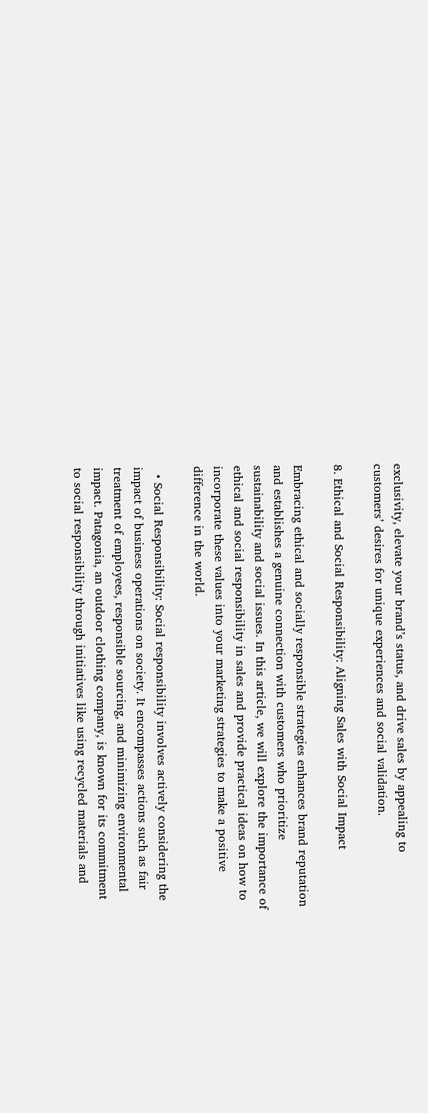exclusivity, elevate your brand’s status, and drive sales by appealing to customers’ desires for unique experiences and social validation.

8. Ethical and Social Responsibility: Aligning Sales with Social Impact

Embracing ethical and socially responsible strategies enhances brand reputation and establishes a genuine connection with customers who prioritize sustainability and social issues. In this article, we will explore the importance of ethical and social responsibility in sales and provide practical ideas on how to incorporate these values into your marketing strategies to make a positive difference in the world.

  • Social Responsibility: Social responsibility involves actively considering the impact of business operations on society. It encompasses actions such as fair treatment of employees, responsible sourcing, and minimizing environmental impact. Patagonia, an outdoor clothing company, is known for its commitment to social responsibility through initiatives like using recycled materials and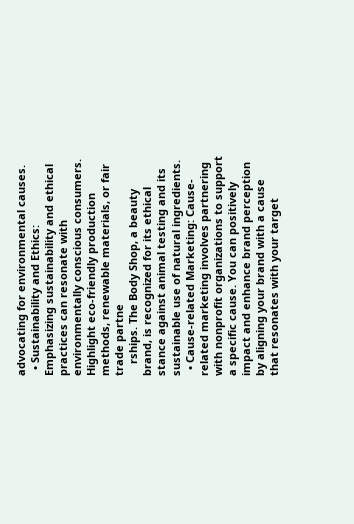advocating for environmental causes.
  • Sustainability and Ethics: Emphasizing sustainability and ethical practices can resonate with environmentally conscious consumers. Highlight eco-friendly production methods, renewable materials, or fair trade partne
    rships. The Body Shop, a beauty brand, is recognized for its ethical stance against animal testing and its sustainable use of natural ingredients.
  • Cause-related Marketing: Cause-related marketing involves partnering with nonprofit organizations to support a specific cause. You can positively impact and enhance brand perception by aligning your brand with a cause that resonates with your target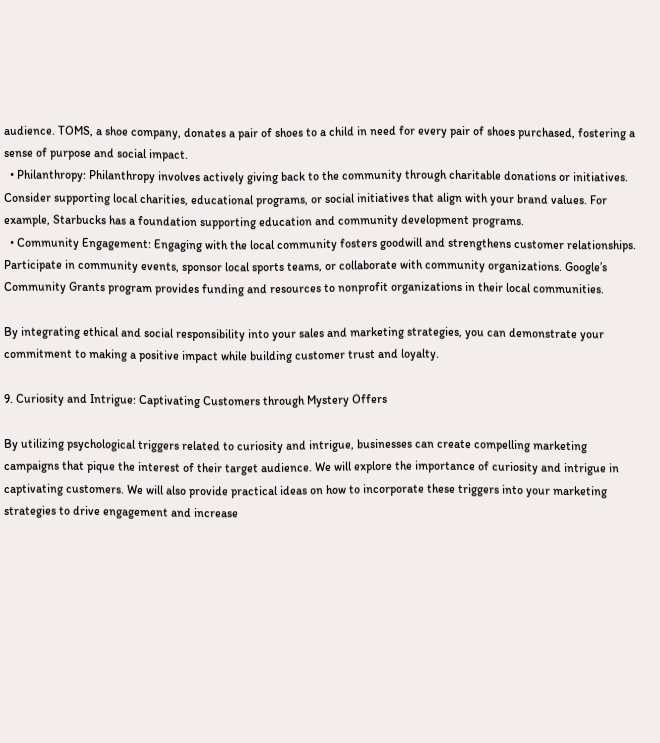audience. TOMS, a shoe company, donates a pair of shoes to a child in need for every pair of shoes purchased, fostering a sense of purpose and social impact.
  • Philanthropy: Philanthropy involves actively giving back to the community through charitable donations or initiatives. Consider supporting local charities, educational programs, or social initiatives that align with your brand values. For example, Starbucks has a foundation supporting education and community development programs.
  • Community Engagement: Engaging with the local community fosters goodwill and strengthens customer relationships. Participate in community events, sponsor local sports teams, or collaborate with community organizations. Google’s Community Grants program provides funding and resources to nonprofit organizations in their local communities.

By integrating ethical and social responsibility into your sales and marketing strategies, you can demonstrate your commitment to making a positive impact while building customer trust and loyalty.

9. Curiosity and Intrigue: Captivating Customers through Mystery Offers

By utilizing psychological triggers related to curiosity and intrigue, businesses can create compelling marketing campaigns that pique the interest of their target audience. We will explore the importance of curiosity and intrigue in captivating customers. We will also provide practical ideas on how to incorporate these triggers into your marketing strategies to drive engagement and increase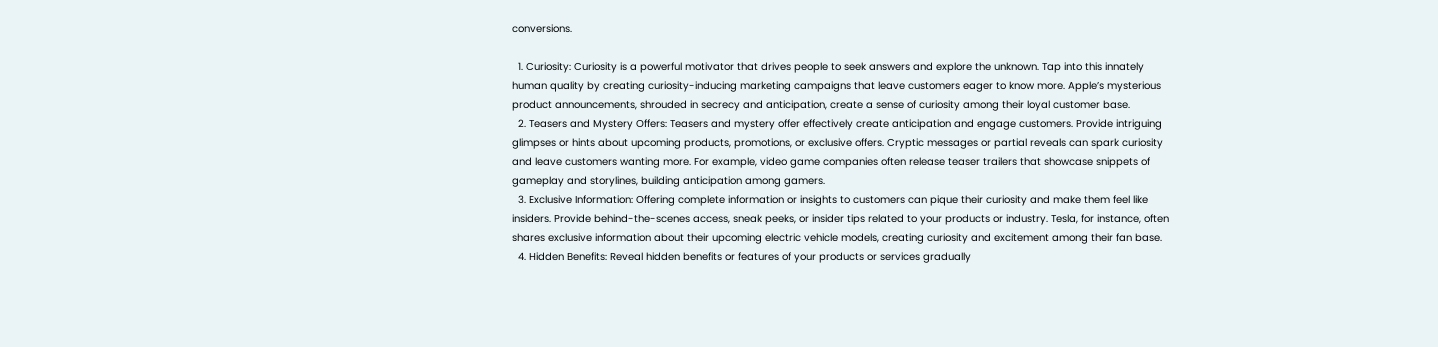conversions.

  1. Curiosity: Curiosity is a powerful motivator that drives people to seek answers and explore the unknown. Tap into this innately human quality by creating curiosity-inducing marketing campaigns that leave customers eager to know more. Apple’s mysterious product announcements, shrouded in secrecy and anticipation, create a sense of curiosity among their loyal customer base.
  2. Teasers and Mystery Offers: Teasers and mystery offer effectively create anticipation and engage customers. Provide intriguing glimpses or hints about upcoming products, promotions, or exclusive offers. Cryptic messages or partial reveals can spark curiosity and leave customers wanting more. For example, video game companies often release teaser trailers that showcase snippets of gameplay and storylines, building anticipation among gamers.
  3. Exclusive Information: Offering complete information or insights to customers can pique their curiosity and make them feel like insiders. Provide behind-the-scenes access, sneak peeks, or insider tips related to your products or industry. Tesla, for instance, often shares exclusive information about their upcoming electric vehicle models, creating curiosity and excitement among their fan base.
  4. Hidden Benefits: Reveal hidden benefits or features of your products or services gradually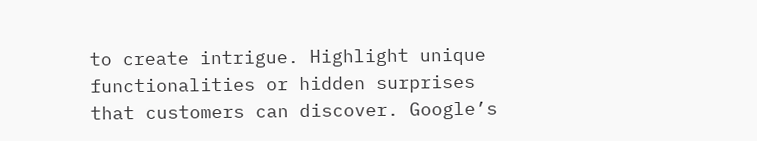to create intrigue. Highlight unique functionalities or hidden surprises that customers can discover. Google’s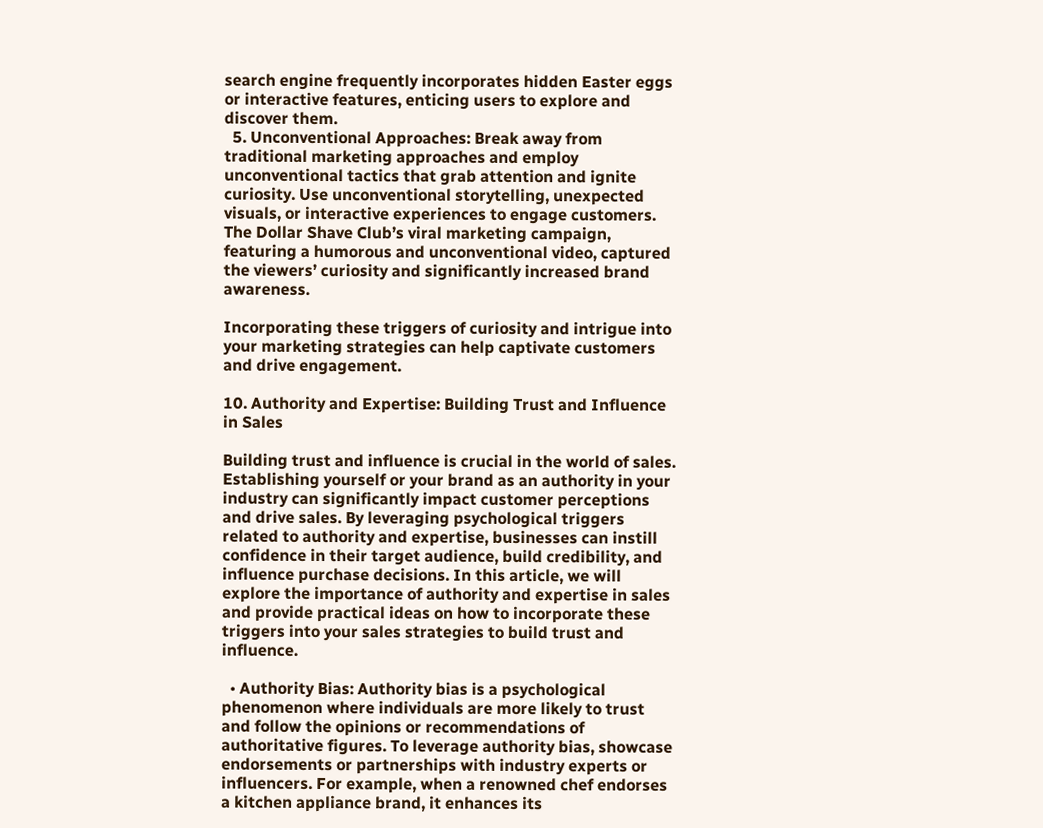search engine frequently incorporates hidden Easter eggs or interactive features, enticing users to explore and discover them.
  5. Unconventional Approaches: Break away from traditional marketing approaches and employ unconventional tactics that grab attention and ignite curiosity. Use unconventional storytelling, unexpected visuals, or interactive experiences to engage customers. The Dollar Shave Club’s viral marketing campaign, featuring a humorous and unconventional video, captured the viewers’ curiosity and significantly increased brand awareness.

Incorporating these triggers of curiosity and intrigue into your marketing strategies can help captivate customers and drive engagement.

10. Authority and Expertise: Building Trust and Influence in Sales

Building trust and influence is crucial in the world of sales. Establishing yourself or your brand as an authority in your industry can significantly impact customer perceptions and drive sales. By leveraging psychological triggers related to authority and expertise, businesses can instill confidence in their target audience, build credibility, and influence purchase decisions. In this article, we will explore the importance of authority and expertise in sales and provide practical ideas on how to incorporate these triggers into your sales strategies to build trust and influence.

  • Authority Bias: Authority bias is a psychological phenomenon where individuals are more likely to trust and follow the opinions or recommendations of authoritative figures. To leverage authority bias, showcase endorsements or partnerships with industry experts or influencers. For example, when a renowned chef endorses a kitchen appliance brand, it enhances its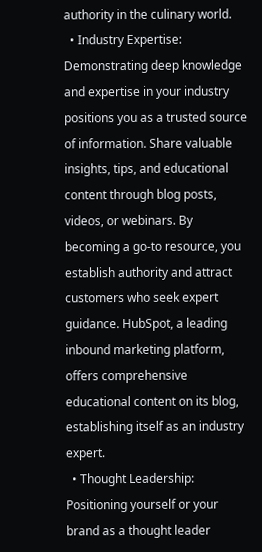authority in the culinary world.
  • Industry Expertise: Demonstrating deep knowledge and expertise in your industry positions you as a trusted source of information. Share valuable insights, tips, and educational content through blog posts, videos, or webinars. By becoming a go-to resource, you establish authority and attract customers who seek expert guidance. HubSpot, a leading inbound marketing platform, offers comprehensive educational content on its blog, establishing itself as an industry expert.
  • Thought Leadership: Positioning yourself or your brand as a thought leader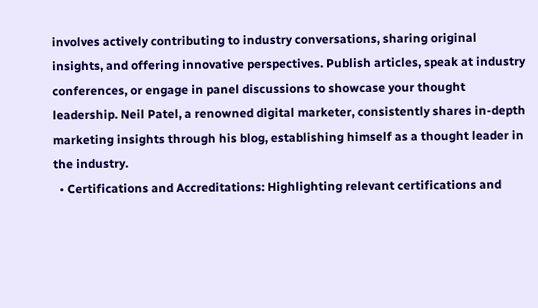involves actively contributing to industry conversations, sharing original insights, and offering innovative perspectives. Publish articles, speak at industry conferences, or engage in panel discussions to showcase your thought leadership. Neil Patel, a renowned digital marketer, consistently shares in-depth marketing insights through his blog, establishing himself as a thought leader in the industry.
  • Certifications and Accreditations: Highlighting relevant certifications and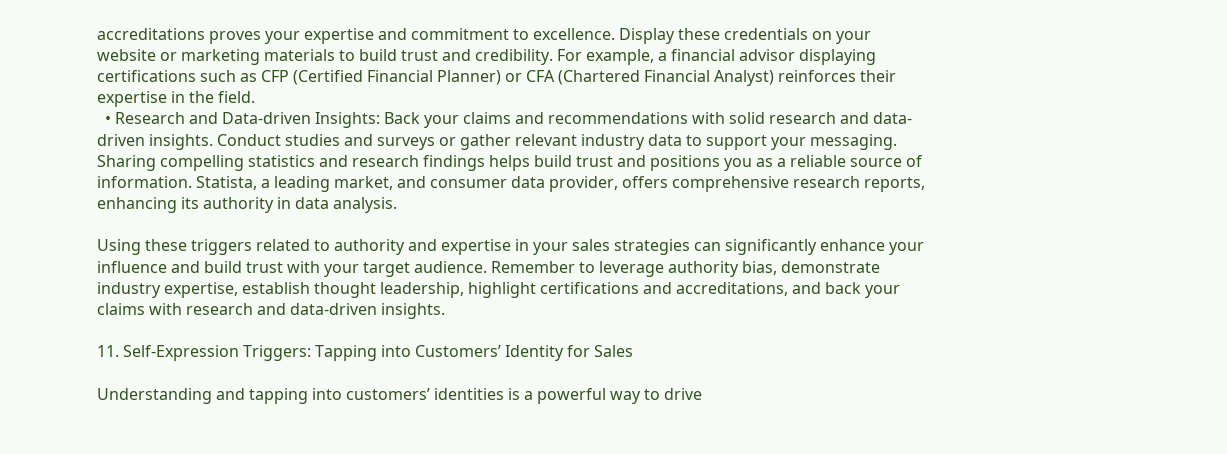accreditations proves your expertise and commitment to excellence. Display these credentials on your website or marketing materials to build trust and credibility. For example, a financial advisor displaying certifications such as CFP (Certified Financial Planner) or CFA (Chartered Financial Analyst) reinforces their expertise in the field.
  • Research and Data-driven Insights: Back your claims and recommendations with solid research and data-driven insights. Conduct studies and surveys or gather relevant industry data to support your messaging. Sharing compelling statistics and research findings helps build trust and positions you as a reliable source of information. Statista, a leading market, and consumer data provider, offers comprehensive research reports, enhancing its authority in data analysis.

Using these triggers related to authority and expertise in your sales strategies can significantly enhance your influence and build trust with your target audience. Remember to leverage authority bias, demonstrate industry expertise, establish thought leadership, highlight certifications and accreditations, and back your claims with research and data-driven insights.

11. Self-Expression Triggers: Tapping into Customers’ Identity for Sales

Understanding and tapping into customers’ identities is a powerful way to drive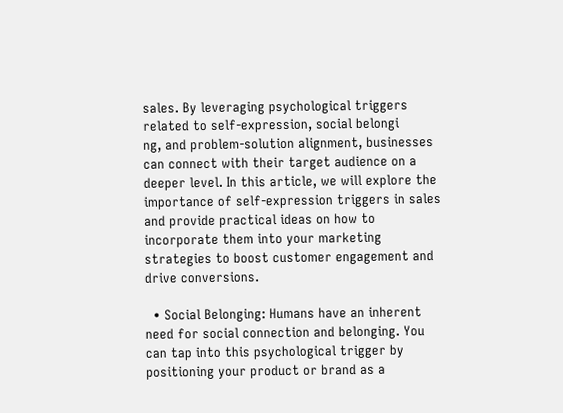sales. By leveraging psychological triggers related to self-expression, social belongi
ng, and problem-solution alignment, businesses can connect with their target audience on a deeper level. In this article, we will explore the importance of self-expression triggers in sales and provide practical ideas on how to incorporate them into your marketing strategies to boost customer engagement and drive conversions.

  • Social Belonging: Humans have an inherent need for social connection and belonging. You can tap into this psychological trigger by positioning your product or brand as a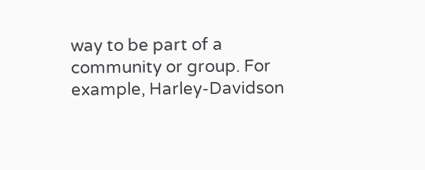way to be part of a community or group. For example, Harley-Davidson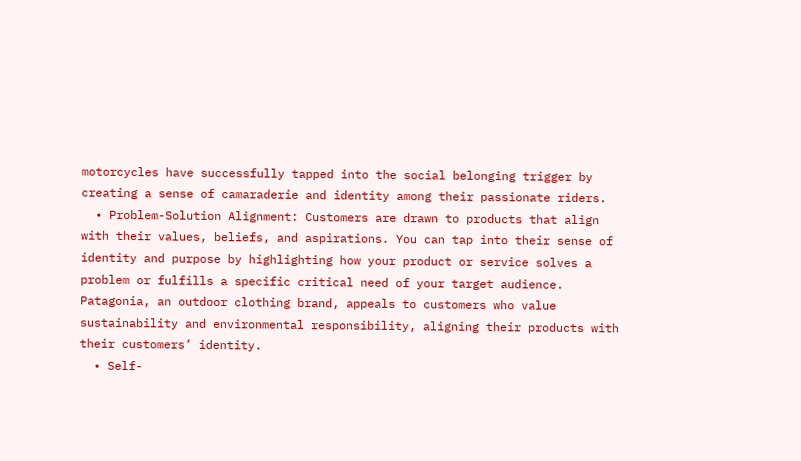motorcycles have successfully tapped into the social belonging trigger by creating a sense of camaraderie and identity among their passionate riders.
  • Problem-Solution Alignment: Customers are drawn to products that align with their values, beliefs, and aspirations. You can tap into their sense of identity and purpose by highlighting how your product or service solves a problem or fulfills a specific critical need of your target audience. Patagonia, an outdoor clothing brand, appeals to customers who value sustainability and environmental responsibility, aligning their products with their customers’ identity.
  • Self-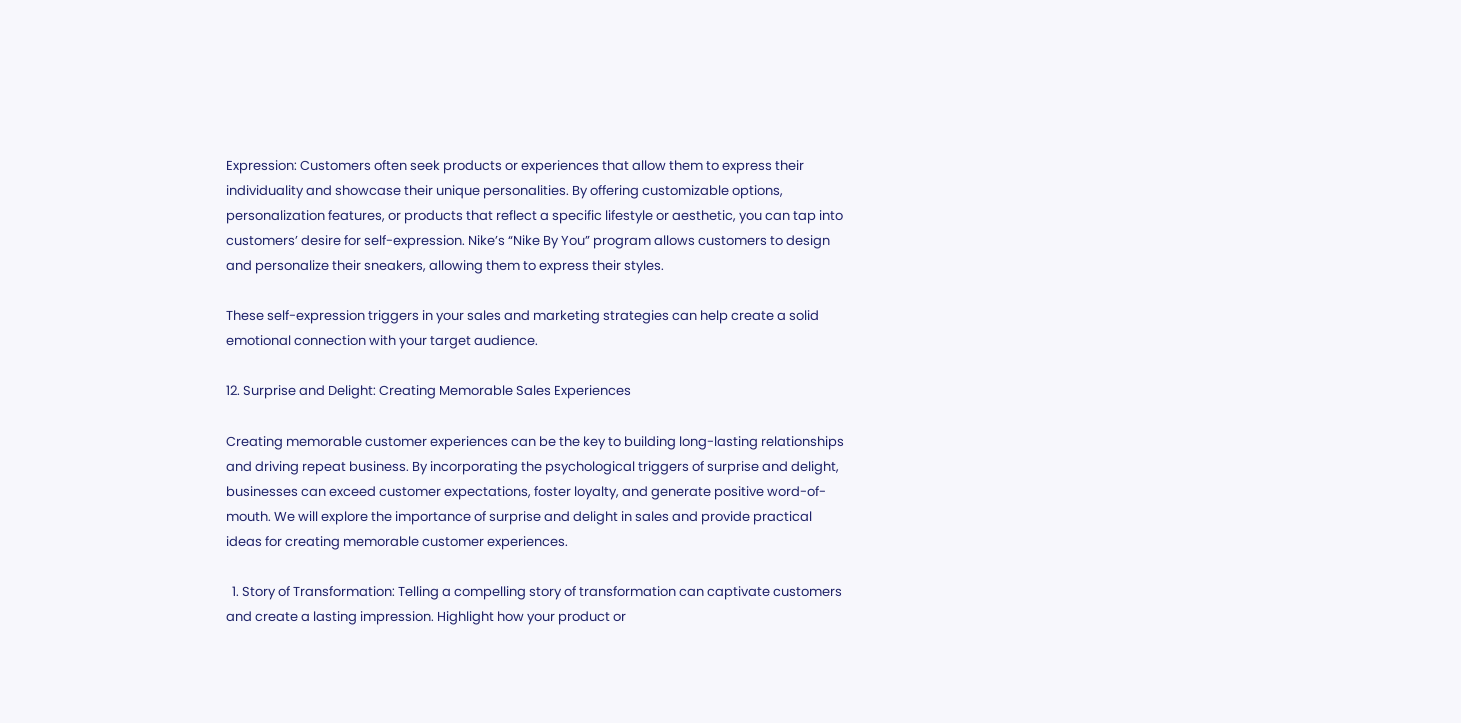Expression: Customers often seek products or experiences that allow them to express their individuality and showcase their unique personalities. By offering customizable options, personalization features, or products that reflect a specific lifestyle or aesthetic, you can tap into customers’ desire for self-expression. Nike’s “Nike By You” program allows customers to design and personalize their sneakers, allowing them to express their styles.

These self-expression triggers in your sales and marketing strategies can help create a solid emotional connection with your target audience.

12. Surprise and Delight: Creating Memorable Sales Experiences

Creating memorable customer experiences can be the key to building long-lasting relationships and driving repeat business. By incorporating the psychological triggers of surprise and delight, businesses can exceed customer expectations, foster loyalty, and generate positive word-of-mouth. We will explore the importance of surprise and delight in sales and provide practical ideas for creating memorable customer experiences.

  1. Story of Transformation: Telling a compelling story of transformation can captivate customers and create a lasting impression. Highlight how your product or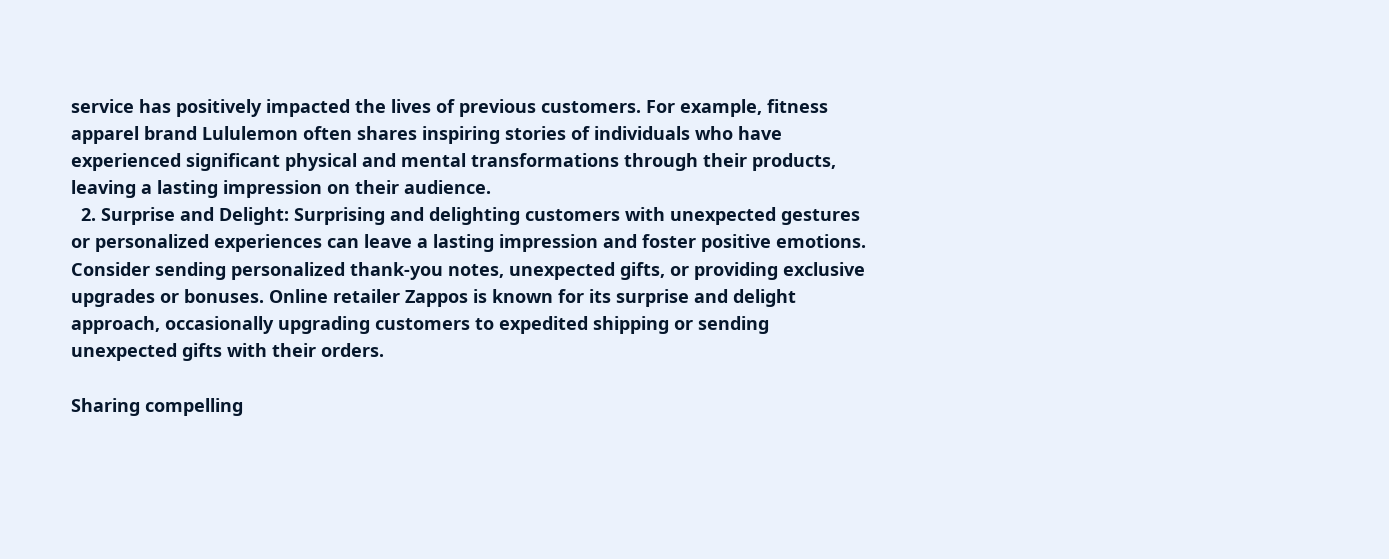service has positively impacted the lives of previous customers. For example, fitness apparel brand Lululemon often shares inspiring stories of individuals who have experienced significant physical and mental transformations through their products, leaving a lasting impression on their audience.
  2. Surprise and Delight: Surprising and delighting customers with unexpected gestures or personalized experiences can leave a lasting impression and foster positive emotions. Consider sending personalized thank-you notes, unexpected gifts, or providing exclusive upgrades or bonuses. Online retailer Zappos is known for its surprise and delight approach, occasionally upgrading customers to expedited shipping or sending unexpected gifts with their orders.

Sharing compelling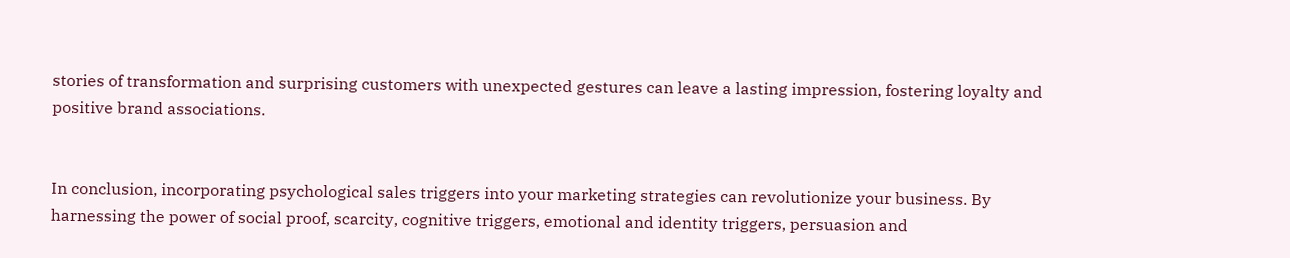stories of transformation and surprising customers with unexpected gestures can leave a lasting impression, fostering loyalty and positive brand associations.


In conclusion, incorporating psychological sales triggers into your marketing strategies can revolutionize your business. By harnessing the power of social proof, scarcity, cognitive triggers, emotional and identity triggers, persuasion and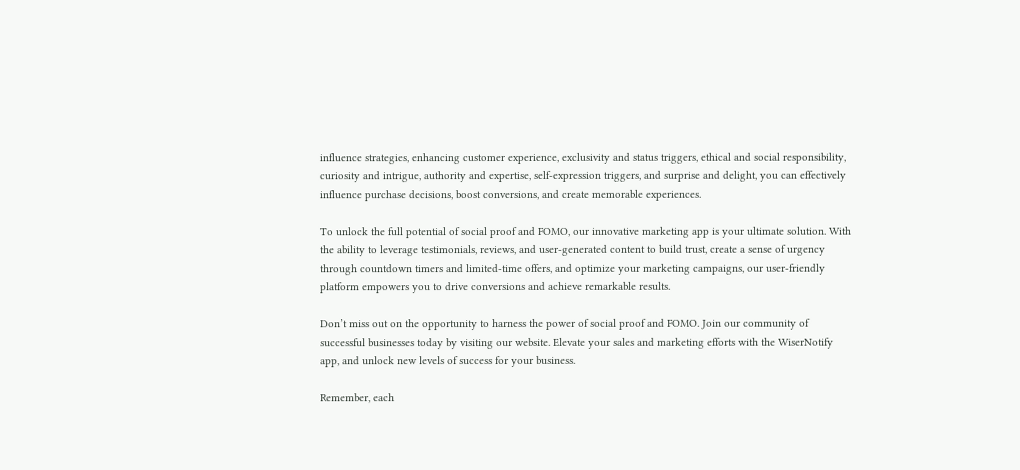influence strategies, enhancing customer experience, exclusivity and status triggers, ethical and social responsibility, curiosity and intrigue, authority and expertise, self-expression triggers, and surprise and delight, you can effectively influence purchase decisions, boost conversions, and create memorable experiences.

To unlock the full potential of social proof and FOMO, our innovative marketing app is your ultimate solution. With the ability to leverage testimonials, reviews, and user-generated content to build trust, create a sense of urgency through countdown timers and limited-time offers, and optimize your marketing campaigns, our user-friendly platform empowers you to drive conversions and achieve remarkable results.

Don’t miss out on the opportunity to harness the power of social proof and FOMO. Join our community of successful businesses today by visiting our website. Elevate your sales and marketing efforts with the WiserNotify app, and unlock new levels of success for your business.

Remember, each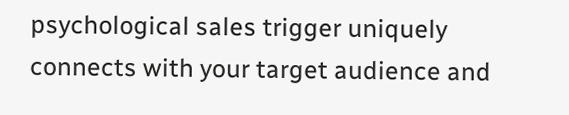psychological sales trigger uniquely connects with your target audience and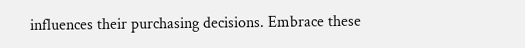influences their purchasing decisions. Embrace these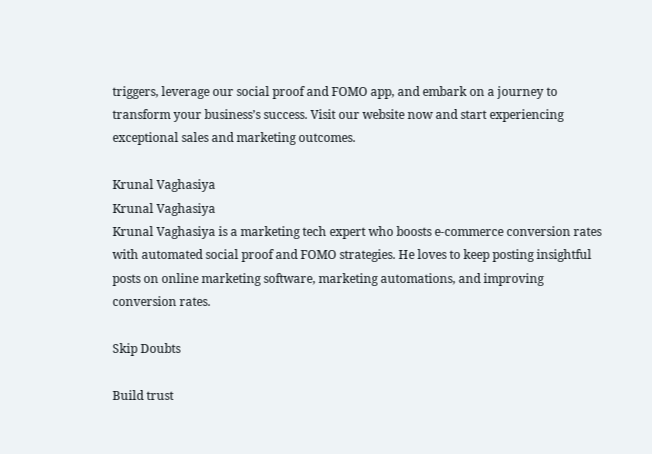triggers, leverage our social proof and FOMO app, and embark on a journey to transform your business’s success. Visit our website now and start experiencing exceptional sales and marketing outcomes.

Krunal Vaghasiya
Krunal Vaghasiya
Krunal Vaghasiya is a marketing tech expert who boosts e-commerce conversion rates with automated social proof and FOMO strategies. He loves to keep posting insightful posts on online marketing software, marketing automations, and improving conversion rates.

Skip Doubts

Build trust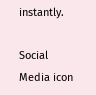instantly.

Social Media icon